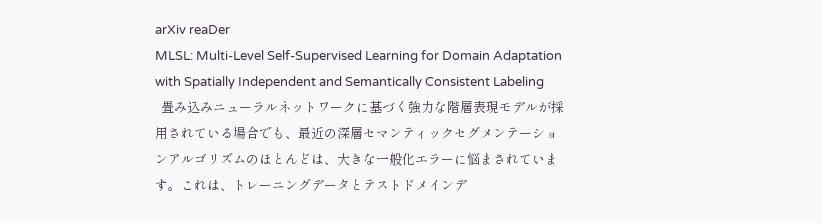arXiv reaDer
MLSL: Multi-Level Self-Supervised Learning for Domain Adaptation with Spatially Independent and Semantically Consistent Labeling
  畳み込みニューラルネットワークに基づく強力な階層表現モデルが採用されている場合でも、最近の深層セマンティックセグメンテーションアルゴリズムのほとんどは、大きな一般化エラーに悩まされています。これは、トレーニングデータとテストドメインデ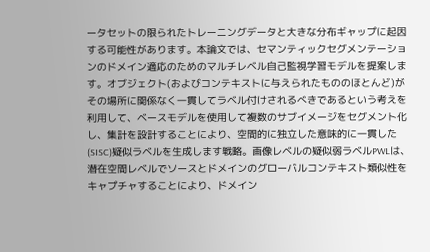ータセットの限られたトレーニングデータと大きな分布ギャップに起因する可能性があります。本論文では、セマンティックセグメンテーションのドメイン適応のためのマルチレベル自己監視学習モデルを提案します。オブジェクト(およびコンテキストに与えられたもののほとんど)がその場所に関係なく一貫してラベル付けされるべきであるという考えを利用して、ベースモデルを使用して複数のサブイメージをセグメント化し、集計を設計することにより、空間的に独立した意味的に一貫した(SISC)疑似ラベルを生成します戦略。画像レベルの疑似弱ラベルPWLは、潜在空間レベルでソースとドメインのグローバルコンテキスト類似性をキャプチャすることにより、ドメイン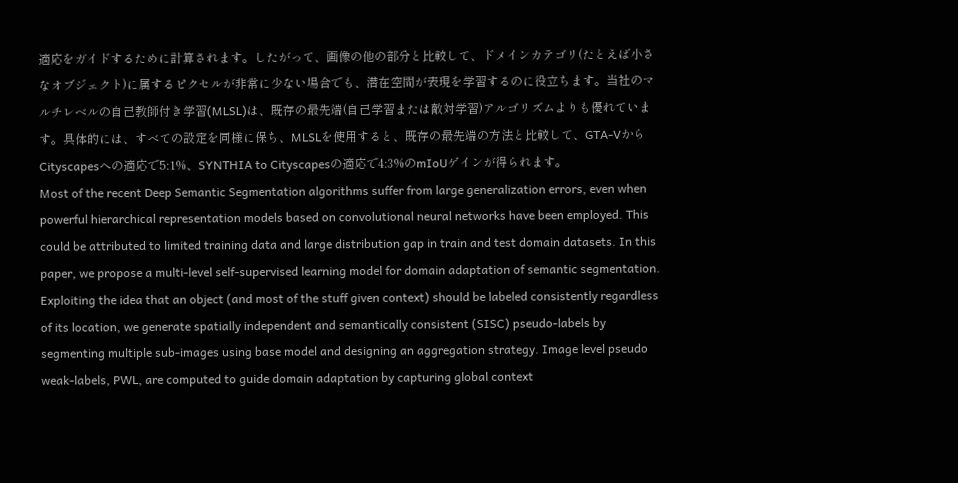適応をガイドするために計算されます。したがって、画像の他の部分と比較して、ドメインカテゴリ(たとえば小さなオブジェクト)に属するピクセルが非常に少ない場合でも、潜在空間が表現を学習するのに役立ちます。当社のマルチレベルの自己教師付き学習(MLSL)は、既存の最先端(自己学習または敵対学習)アルゴリズムよりも優れています。具体的には、すべての設定を同様に保ち、MLSLを使用すると、既存の最先端の方法と比較して、GTA-VからCityscapesへの適応で5:1%、SYNTHIA to Cityscapesの適応で4:3%のmIoUゲインが得られます。
Most of the recent Deep Semantic Segmentation algorithms suffer from large generalization errors, even when powerful hierarchical representation models based on convolutional neural networks have been employed. This could be attributed to limited training data and large distribution gap in train and test domain datasets. In this paper, we propose a multi-level self-supervised learning model for domain adaptation of semantic segmentation. Exploiting the idea that an object (and most of the stuff given context) should be labeled consistently regardless of its location, we generate spatially independent and semantically consistent (SISC) pseudo-labels by segmenting multiple sub-images using base model and designing an aggregation strategy. Image level pseudo weak-labels, PWL, are computed to guide domain adaptation by capturing global context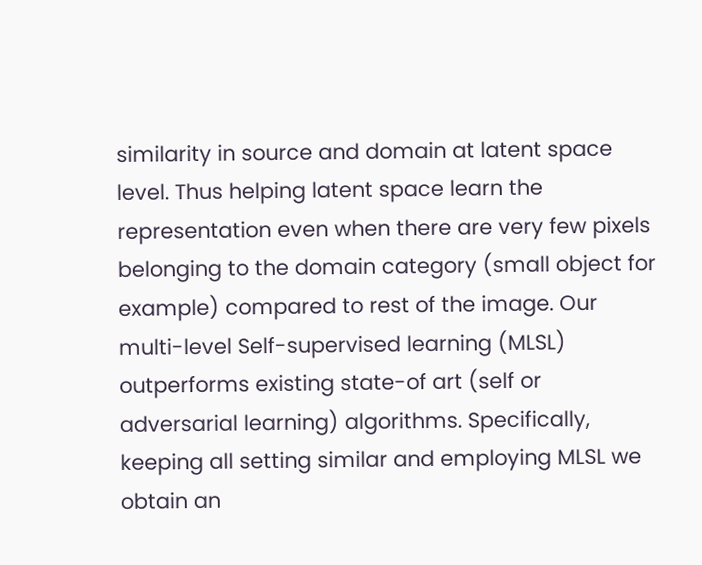similarity in source and domain at latent space level. Thus helping latent space learn the representation even when there are very few pixels belonging to the domain category (small object for example) compared to rest of the image. Our multi-level Self-supervised learning (MLSL) outperforms existing state-of art (self or adversarial learning) algorithms. Specifically, keeping all setting similar and employing MLSL we obtain an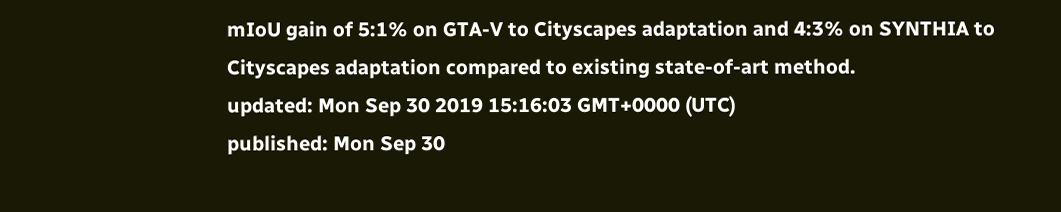mIoU gain of 5:1% on GTA-V to Cityscapes adaptation and 4:3% on SYNTHIA to Cityscapes adaptation compared to existing state-of-art method.
updated: Mon Sep 30 2019 15:16:03 GMT+0000 (UTC)
published: Mon Sep 30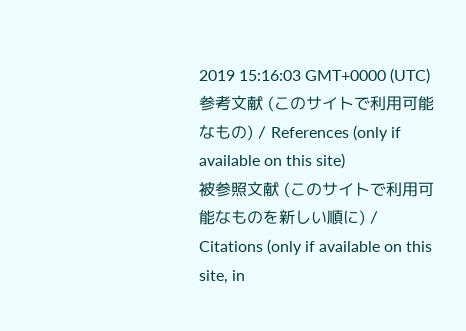2019 15:16:03 GMT+0000 (UTC)
参考文献 (このサイトで利用可能なもの) / References (only if available on this site)
被参照文献 (このサイトで利用可能なものを新しい順に) / Citations (only if available on this site, in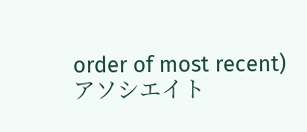order of most recent)アソシエイト